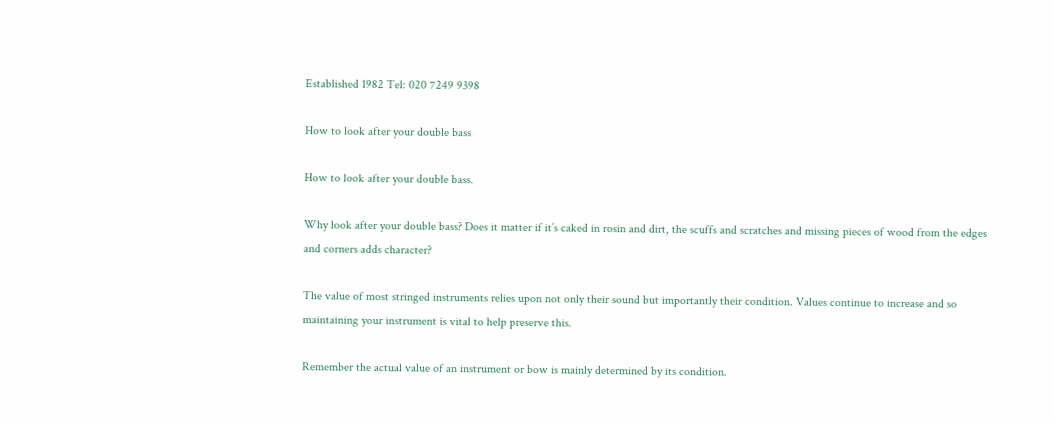Established 1982 Tel: 020 7249 9398

How to look after your double bass

How to look after your double bass.

Why look after your double bass? Does it matter if it’s caked in rosin and dirt, the scuffs and scratches and missing pieces of wood from the edges and corners adds character?

The value of most stringed instruments relies upon not only their sound but importantly their condition. Values continue to increase and so maintaining your instrument is vital to help preserve this.

Remember the actual value of an instrument or bow is mainly determined by its condition.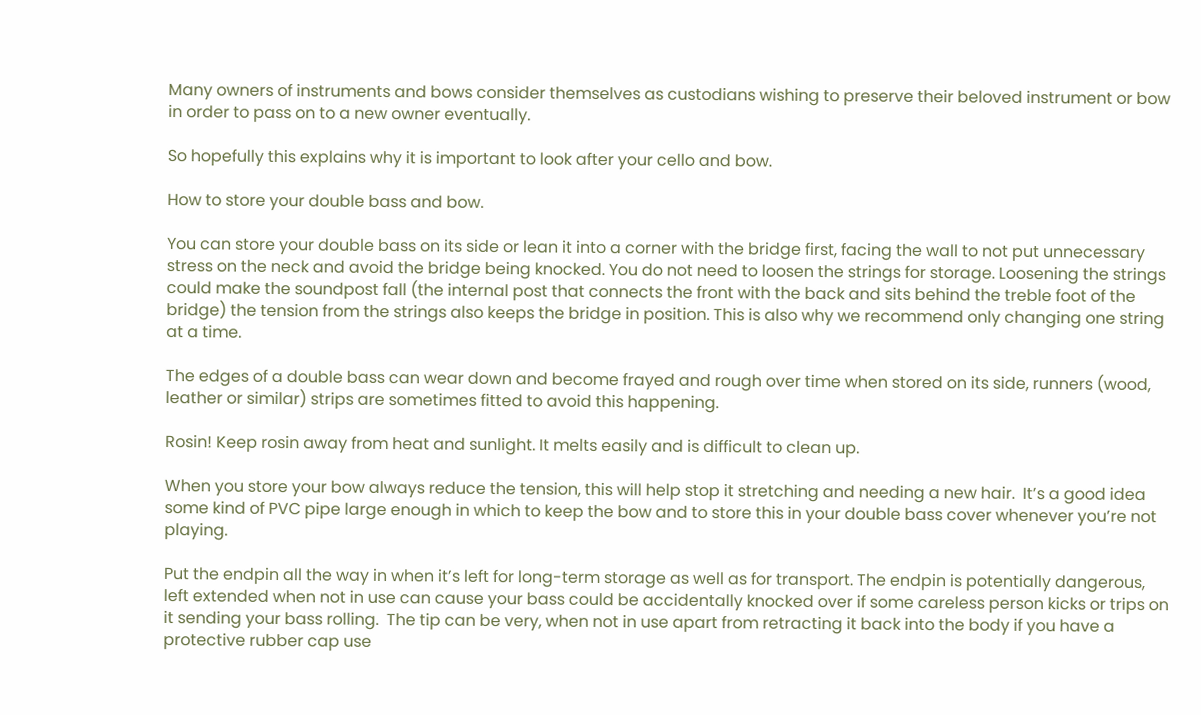Many owners of instruments and bows consider themselves as custodians wishing to preserve their beloved instrument or bow in order to pass on to a new owner eventually.

So hopefully this explains why it is important to look after your cello and bow.

How to store your double bass and bow.

You can store your double bass on its side or lean it into a corner with the bridge first, facing the wall to not put unnecessary stress on the neck and avoid the bridge being knocked. You do not need to loosen the strings for storage. Loosening the strings could make the soundpost fall (the internal post that connects the front with the back and sits behind the treble foot of the bridge) the tension from the strings also keeps the bridge in position. This is also why we recommend only changing one string at a time.

The edges of a double bass can wear down and become frayed and rough over time when stored on its side, runners (wood, leather or similar) strips are sometimes fitted to avoid this happening.

Rosin! Keep rosin away from heat and sunlight. It melts easily and is difficult to clean up.

When you store your bow always reduce the tension, this will help stop it stretching and needing a new hair.  It’s a good idea some kind of PVC pipe large enough in which to keep the bow and to store this in your double bass cover whenever you’re not playing.

Put the endpin all the way in when it’s left for long-term storage as well as for transport. The endpin is potentially dangerous, left extended when not in use can cause your bass could be accidentally knocked over if some careless person kicks or trips on it sending your bass rolling.  The tip can be very, when not in use apart from retracting it back into the body if you have a protective rubber cap use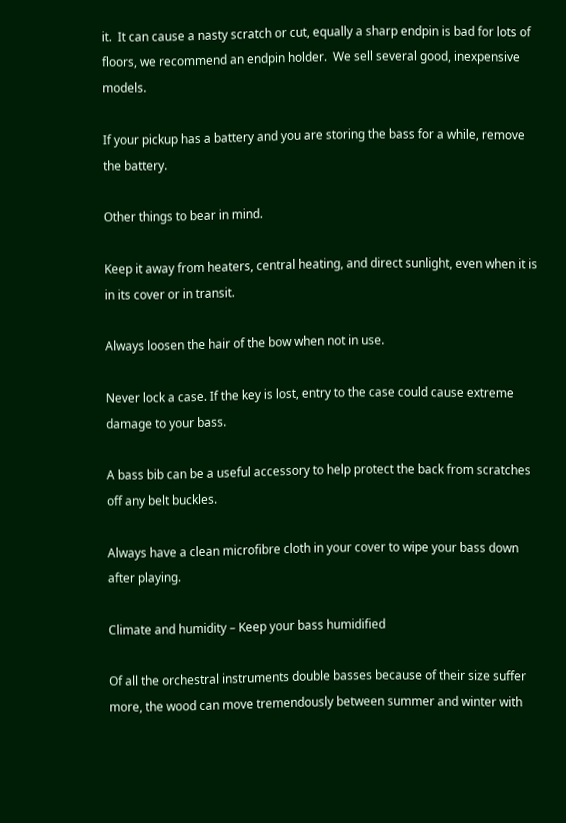it.  It can cause a nasty scratch or cut, equally a sharp endpin is bad for lots of floors, we recommend an endpin holder.  We sell several good, inexpensive models.

If your pickup has a battery and you are storing the bass for a while, remove the battery.

Other things to bear in mind.

Keep it away from heaters, central heating, and direct sunlight, even when it is in its cover or in transit.

Always loosen the hair of the bow when not in use.

Never lock a case. If the key is lost, entry to the case could cause extreme damage to your bass.

A bass bib can be a useful accessory to help protect the back from scratches off any belt buckles.

Always have a clean microfibre cloth in your cover to wipe your bass down after playing.

Climate and humidity – Keep your bass humidified

Of all the orchestral instruments double basses because of their size suffer more, the wood can move tremendously between summer and winter with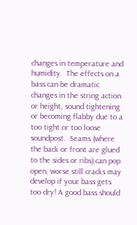changes in temperature and humidity.  The effects on a bass can be dramatic changes in the string action or height, sound tightening or becoming flabby due to a too tight or too loose soundpost.  Seams (where the back or front are glued to the sides or ribs) can pop open, worse still cracks may develop if your bass gets too dry! A good bass should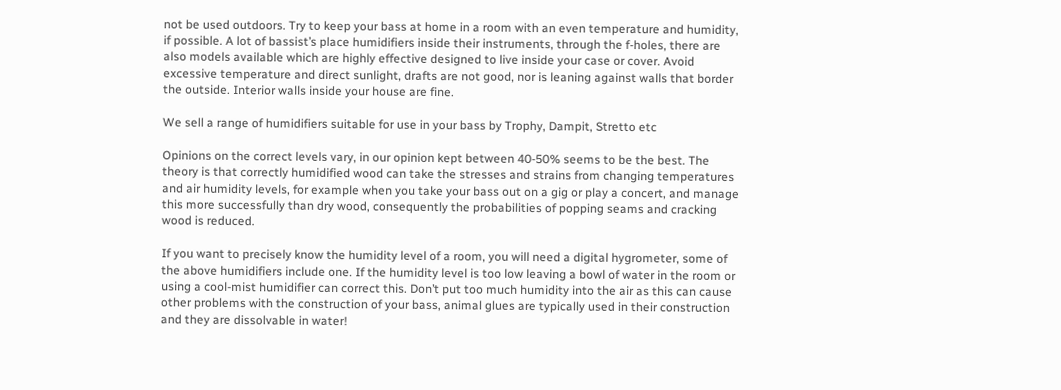not be used outdoors. Try to keep your bass at home in a room with an even temperature and humidity, if possible. A lot of bassist’s place humidifiers inside their instruments, through the f-holes, there are also models available which are highly effective designed to live inside your case or cover. Avoid excessive temperature and direct sunlight, drafts are not good, nor is leaning against walls that border the outside. Interior walls inside your house are fine.

We sell a range of humidifiers suitable for use in your bass by Trophy, Dampit, Stretto etc

Opinions on the correct levels vary, in our opinion kept between 40-50% seems to be the best. The theory is that correctly humidified wood can take the stresses and strains from changing temperatures and air humidity levels, for example when you take your bass out on a gig or play a concert, and manage this more successfully than dry wood, consequently the probabilities of popping seams and cracking wood is reduced.

If you want to precisely know the humidity level of a room, you will need a digital hygrometer, some of the above humidifiers include one. If the humidity level is too low leaving a bowl of water in the room or using a cool-mist humidifier can correct this. Don’t put too much humidity into the air as this can cause other problems with the construction of your bass, animal glues are typically used in their construction and they are dissolvable in water!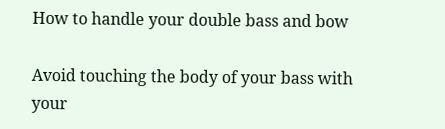How to handle your double bass and bow

Avoid touching the body of your bass with your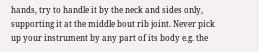hands, try to handle it by the neck and sides only, supporting it at the middle bout rib joint. Never pick up your instrument by any part of its body e.g. the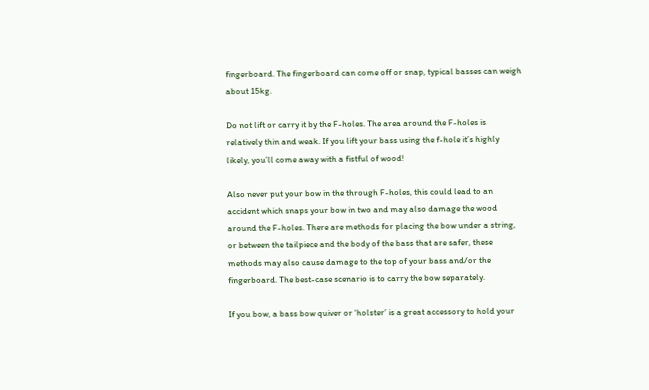fingerboard. The fingerboard can come off or snap, typical basses can weigh about 15kg.

Do not lift or carry it by the F-holes. The area around the F-holes is relatively thin and weak. If you lift your bass using the f-hole it’s highly likely, you’ll come away with a fistful of wood!

Also never put your bow in the through F-holes, this could lead to an accident which snaps your bow in two and may also damage the wood around the F-holes. There are methods for placing the bow under a string, or between the tailpiece and the body of the bass that are safer, these methods may also cause damage to the top of your bass and/or the fingerboard. The best-case scenario is to carry the bow separately.

If you bow, a bass bow quiver or ‘holster’ is a great accessory to hold your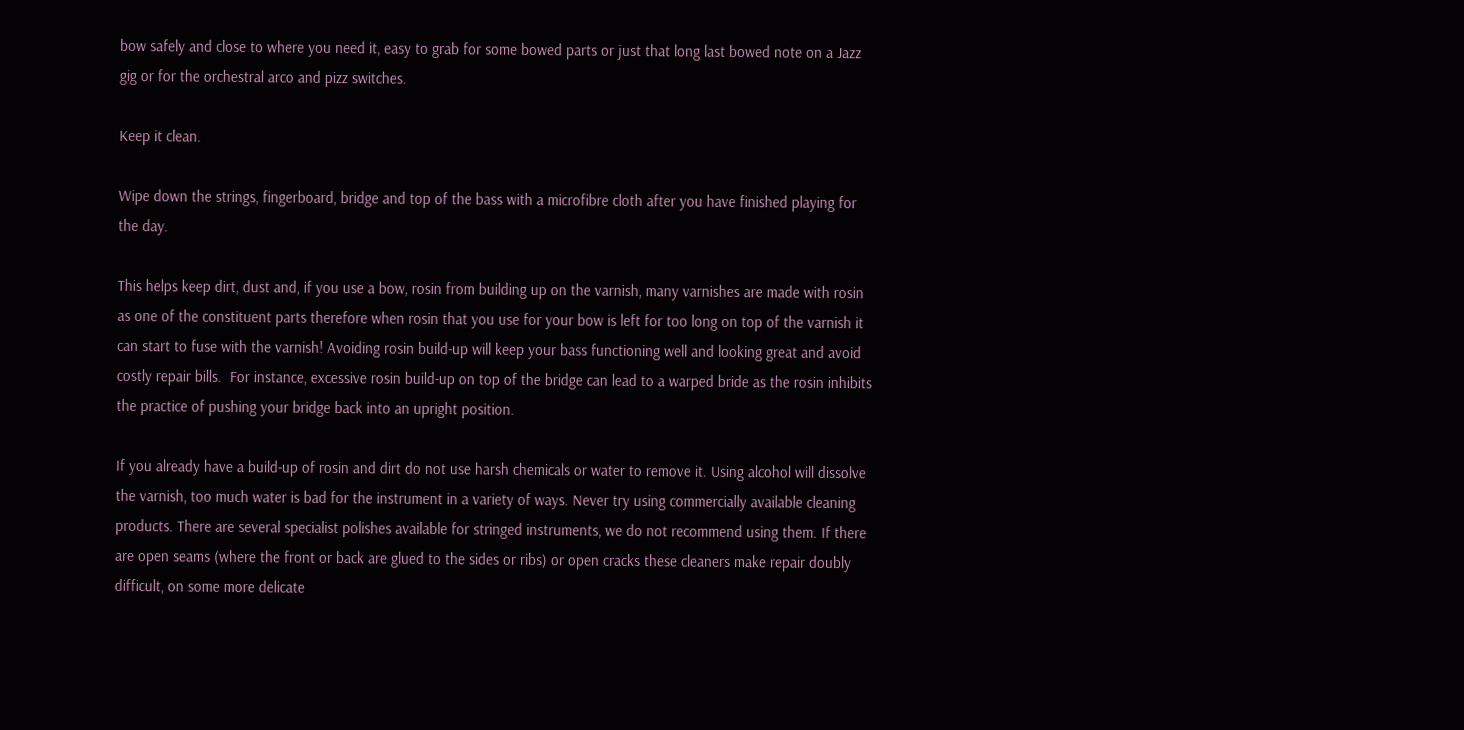bow safely and close to where you need it, easy to grab for some bowed parts or just that long last bowed note on a Jazz gig or for the orchestral arco and pizz switches.

Keep it clean.

Wipe down the strings, fingerboard, bridge and top of the bass with a microfibre cloth after you have finished playing for the day.

This helps keep dirt, dust and, if you use a bow, rosin from building up on the varnish, many varnishes are made with rosin as one of the constituent parts therefore when rosin that you use for your bow is left for too long on top of the varnish it can start to fuse with the varnish! Avoiding rosin build-up will keep your bass functioning well and looking great and avoid costly repair bills.  For instance, excessive rosin build-up on top of the bridge can lead to a warped bride as the rosin inhibits the practice of pushing your bridge back into an upright position.

If you already have a build-up of rosin and dirt do not use harsh chemicals or water to remove it. Using alcohol will dissolve the varnish, too much water is bad for the instrument in a variety of ways. Never try using commercially available cleaning products. There are several specialist polishes available for stringed instruments, we do not recommend using them. If there are open seams (where the front or back are glued to the sides or ribs) or open cracks these cleaners make repair doubly difficult, on some more delicate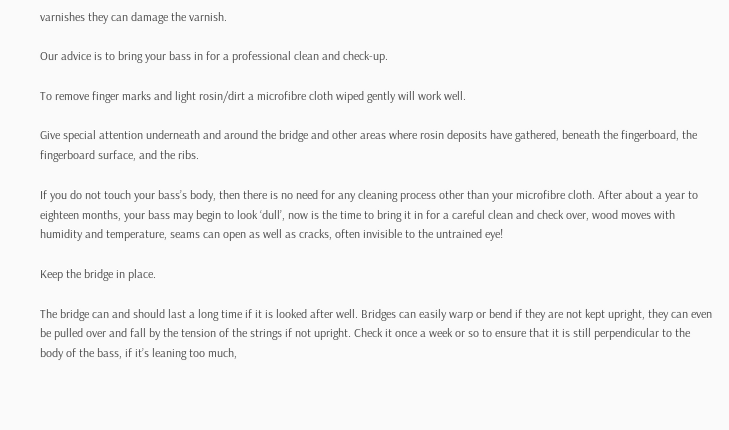varnishes they can damage the varnish.

Our advice is to bring your bass in for a professional clean and check-up.

To remove finger marks and light rosin/dirt a microfibre cloth wiped gently will work well.

Give special attention underneath and around the bridge and other areas where rosin deposits have gathered, beneath the fingerboard, the fingerboard surface, and the ribs.

If you do not touch your bass’s body, then there is no need for any cleaning process other than your microfibre cloth. After about a year to eighteen months, your bass may begin to look ‘dull’, now is the time to bring it in for a careful clean and check over, wood moves with humidity and temperature, seams can open as well as cracks, often invisible to the untrained eye!

Keep the bridge in place.

The bridge can and should last a long time if it is looked after well. Bridges can easily warp or bend if they are not kept upright, they can even be pulled over and fall by the tension of the strings if not upright. Check it once a week or so to ensure that it is still perpendicular to the body of the bass, if it’s leaning too much,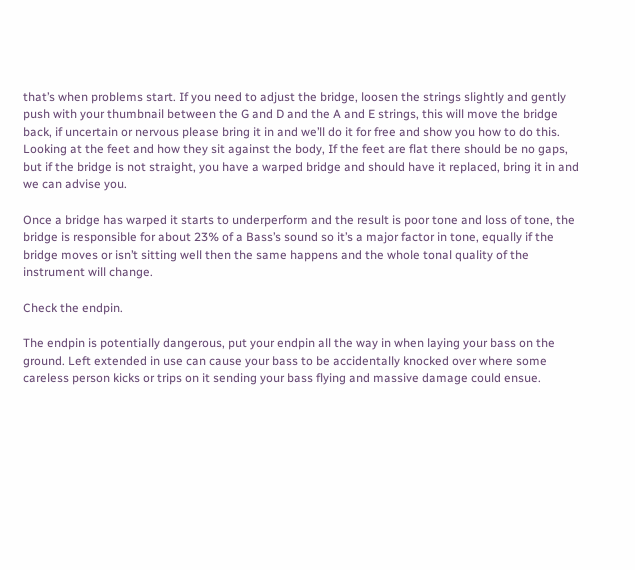that’s when problems start. If you need to adjust the bridge, loosen the strings slightly and gently push with your thumbnail between the G and D and the A and E strings, this will move the bridge back, if uncertain or nervous please bring it in and we’ll do it for free and show you how to do this. Looking at the feet and how they sit against the body, If the feet are flat there should be no gaps, but if the bridge is not straight, you have a warped bridge and should have it replaced, bring it in and we can advise you.

Once a bridge has warped it starts to underperform and the result is poor tone and loss of tone, the bridge is responsible for about 23% of a Bass’s sound so it’s a major factor in tone, equally if the bridge moves or isn’t sitting well then the same happens and the whole tonal quality of the instrument will change.

Check the endpin.

The endpin is potentially dangerous, put your endpin all the way in when laying your bass on the ground. Left extended in use can cause your bass to be accidentally knocked over where some careless person kicks or trips on it sending your bass flying and massive damage could ensue.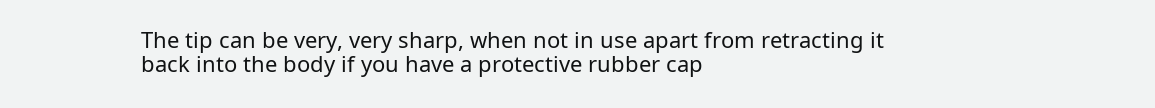The tip can be very, very sharp, when not in use apart from retracting it back into the body if you have a protective rubber cap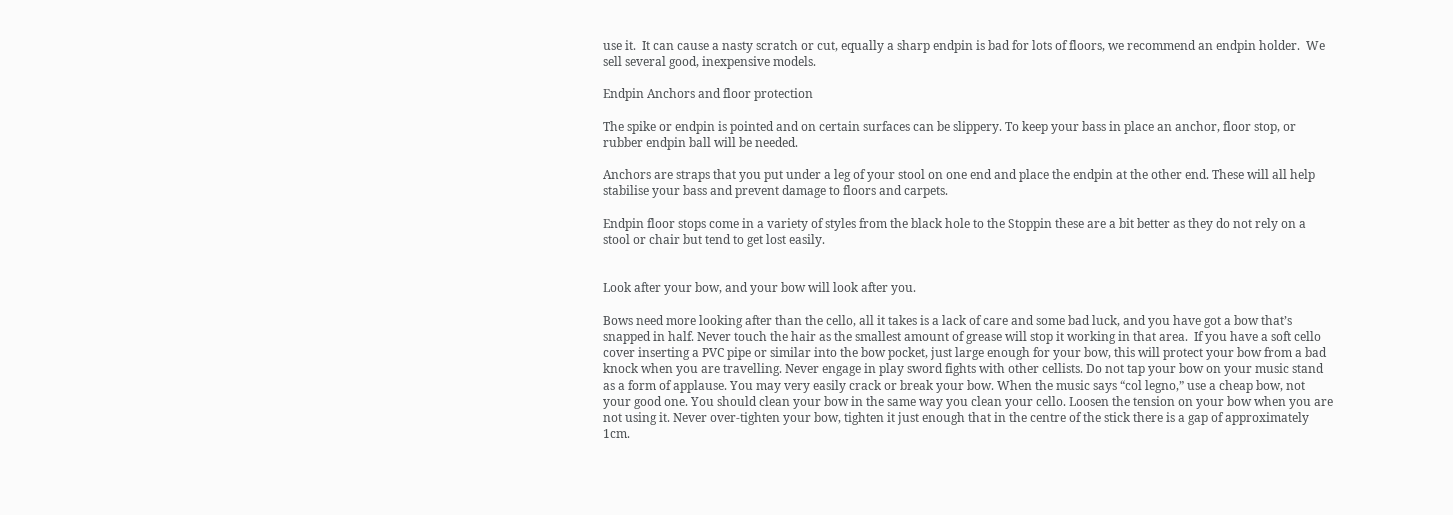use it.  It can cause a nasty scratch or cut, equally a sharp endpin is bad for lots of floors, we recommend an endpin holder.  We sell several good, inexpensive models.

Endpin Anchors and floor protection

The spike or endpin is pointed and on certain surfaces can be slippery. To keep your bass in place an anchor, floor stop, or rubber endpin ball will be needed.

Anchors are straps that you put under a leg of your stool on one end and place the endpin at the other end. These will all help stabilise your bass and prevent damage to floors and carpets.

Endpin floor stops come in a variety of styles from the black hole to the Stoppin these are a bit better as they do not rely on a stool or chair but tend to get lost easily.


Look after your bow, and your bow will look after you.

Bows need more looking after than the cello, all it takes is a lack of care and some bad luck, and you have got a bow that’s snapped in half. Never touch the hair as the smallest amount of grease will stop it working in that area.  If you have a soft cello cover inserting a PVC pipe or similar into the bow pocket, just large enough for your bow, this will protect your bow from a bad knock when you are travelling. Never engage in play sword fights with other cellists. Do not tap your bow on your music stand as a form of applause. You may very easily crack or break your bow. When the music says “col legno,” use a cheap bow, not your good one. You should clean your bow in the same way you clean your cello. Loosen the tension on your bow when you are not using it. Never over-tighten your bow, tighten it just enough that in the centre of the stick there is a gap of approximately 1cm.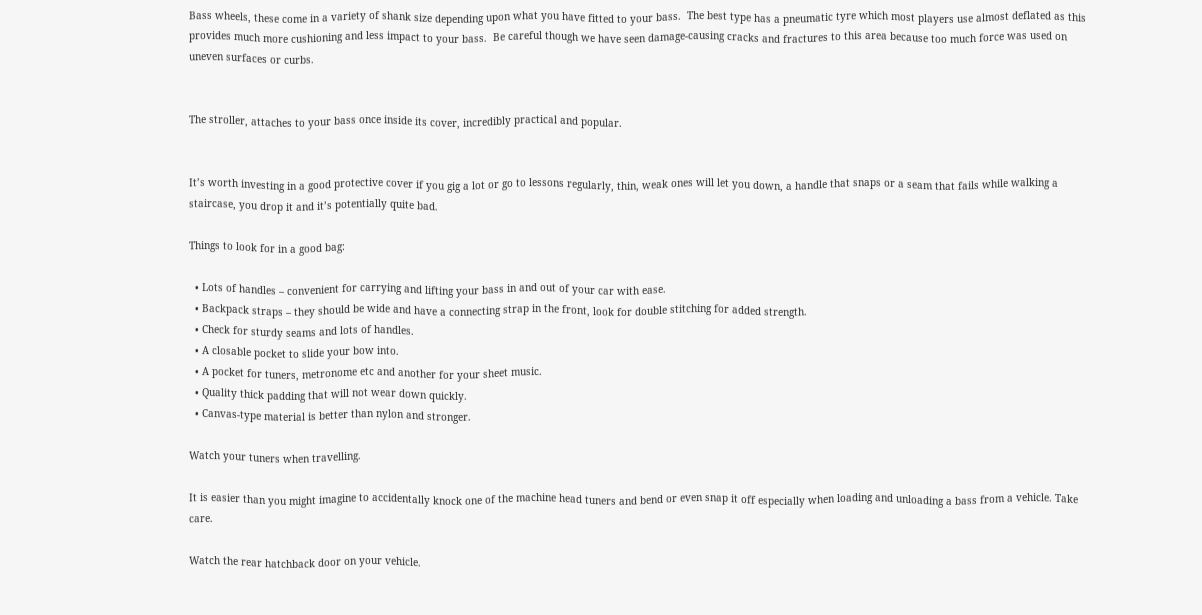Bass wheels, these come in a variety of shank size depending upon what you have fitted to your bass.  The best type has a pneumatic tyre which most players use almost deflated as this provides much more cushioning and less impact to your bass.  Be careful though we have seen damage-causing cracks and fractures to this area because too much force was used on uneven surfaces or curbs.


The stroller, attaches to your bass once inside its cover, incredibly practical and popular.


It’s worth investing in a good protective cover if you gig a lot or go to lessons regularly, thin, weak ones will let you down, a handle that snaps or a seam that fails while walking a staircase, you drop it and it’s potentially quite bad.

Things to look for in a good bag:

  • Lots of handles – convenient for carrying and lifting your bass in and out of your car with ease.
  • Backpack straps – they should be wide and have a connecting strap in the front, look for double stitching for added strength.
  • Check for sturdy seams and lots of handles.
  • A closable pocket to slide your bow into.
  • A pocket for tuners, metronome etc and another for your sheet music.
  • Quality thick padding that will not wear down quickly.
  • Canvas-type material is better than nylon and stronger.

Watch your tuners when travelling.

It is easier than you might imagine to accidentally knock one of the machine head tuners and bend or even snap it off especially when loading and unloading a bass from a vehicle. Take care.

Watch the rear hatchback door on your vehicle.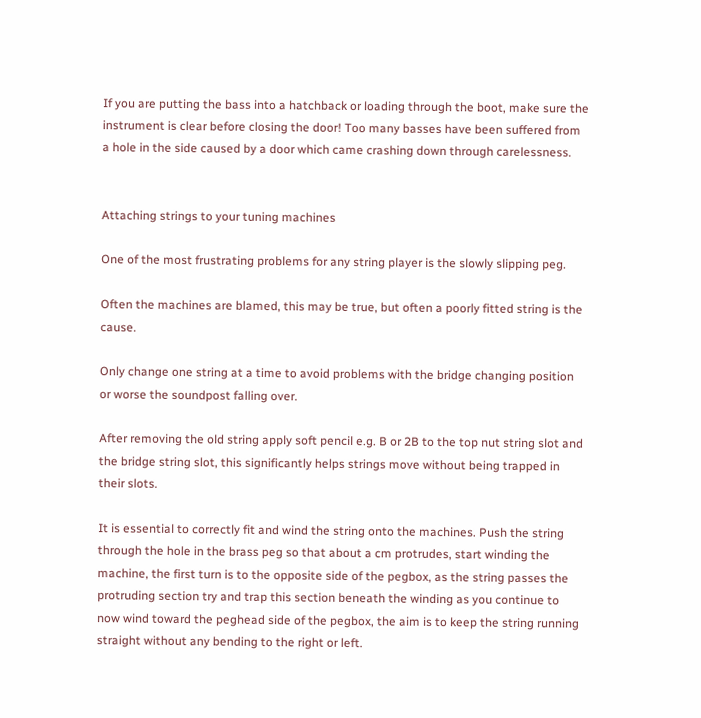If you are putting the bass into a hatchback or loading through the boot, make sure the instrument is clear before closing the door! Too many basses have been suffered from a hole in the side caused by a door which came crashing down through carelessness.


Attaching strings to your tuning machines

One of the most frustrating problems for any string player is the slowly slipping peg.

Often the machines are blamed, this may be true, but often a poorly fitted string is the cause.

Only change one string at a time to avoid problems with the bridge changing position or worse the soundpost falling over.

After removing the old string apply soft pencil e.g. B or 2B to the top nut string slot and the bridge string slot, this significantly helps strings move without being trapped in their slots.

It is essential to correctly fit and wind the string onto the machines. Push the string through the hole in the brass peg so that about a cm protrudes, start winding the machine, the first turn is to the opposite side of the pegbox, as the string passes the protruding section try and trap this section beneath the winding as you continue to now wind toward the peghead side of the pegbox, the aim is to keep the string running straight without any bending to the right or left.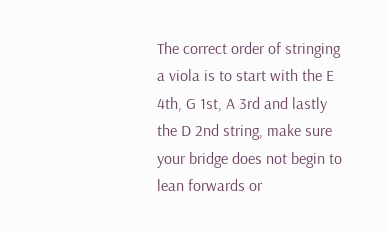The correct order of stringing a viola is to start with the E 4th, G 1st, A 3rd and lastly the D 2nd string, make sure your bridge does not begin to lean forwards or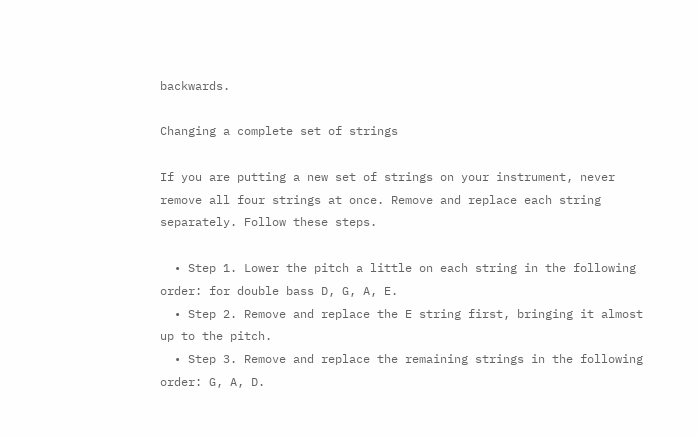backwards.

Changing a complete set of strings

If you are putting a new set of strings on your instrument, never remove all four strings at once. Remove and replace each string separately. Follow these steps.

  • Step 1. Lower the pitch a little on each string in the following order: for double bass D, G, A, E.
  • Step 2. Remove and replace the E string first, bringing it almost up to the pitch.
  • Step 3. Remove and replace the remaining strings in the following order: G, A, D.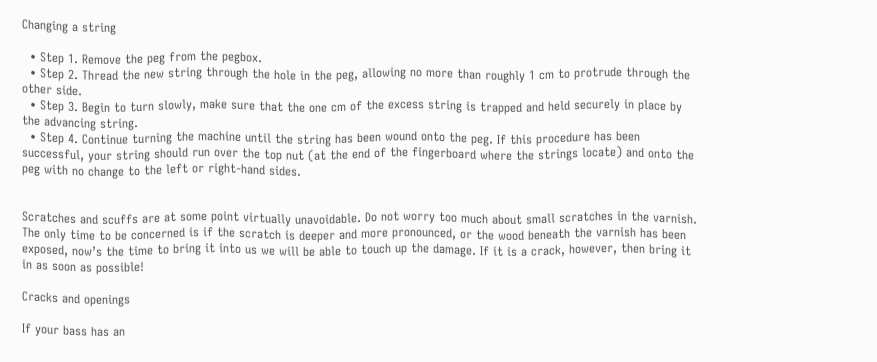Changing a string

  • Step 1. Remove the peg from the pegbox.
  • Step 2. Thread the new string through the hole in the peg, allowing no more than roughly 1 cm to protrude through the other side.
  • Step 3. Begin to turn slowly, make sure that the one cm of the excess string is trapped and held securely in place by the advancing string.
  • Step 4. Continue turning the machine until the string has been wound onto the peg. If this procedure has been successful, your string should run over the top nut (at the end of the fingerboard where the strings locate) and onto the peg with no change to the left or right-hand sides.


Scratches and scuffs are at some point virtually unavoidable. Do not worry too much about small scratches in the varnish. The only time to be concerned is if the scratch is deeper and more pronounced, or the wood beneath the varnish has been exposed, now’s the time to bring it into us we will be able to touch up the damage. If it is a crack, however, then bring it in as soon as possible!

Cracks and openings

If your bass has an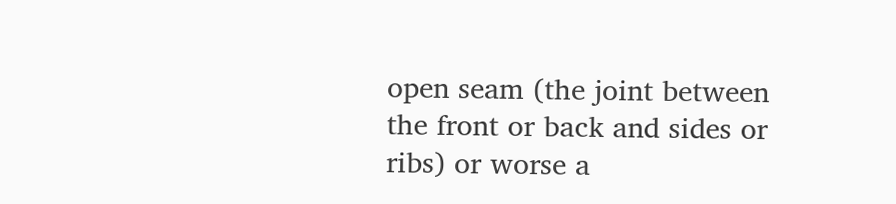open seam (the joint between the front or back and sides or ribs) or worse a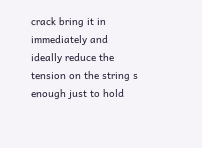crack bring it in immediately and ideally reduce the tension on the string s enough just to hold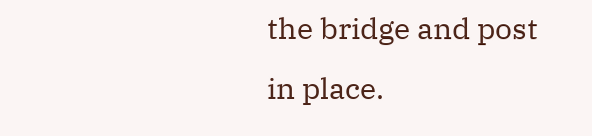the bridge and post in place.